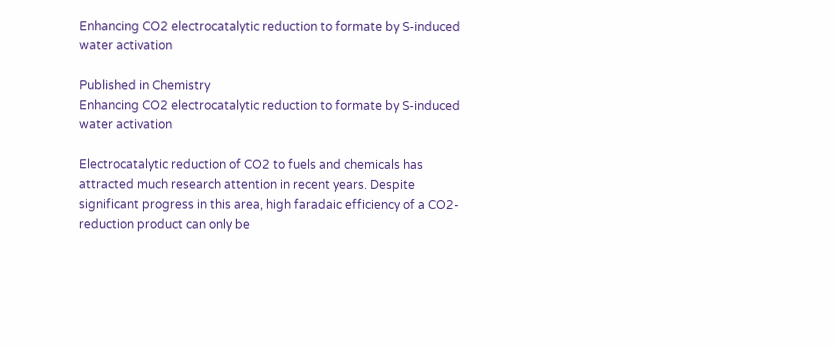Enhancing CO2 electrocatalytic reduction to formate by S-induced water activation

Published in Chemistry
Enhancing CO2 electrocatalytic reduction to formate by S-induced water activation

Electrocatalytic reduction of CO2 to fuels and chemicals has attracted much research attention in recent years. Despite significant progress in this area, high faradaic efficiency of a CO2-reduction product can only be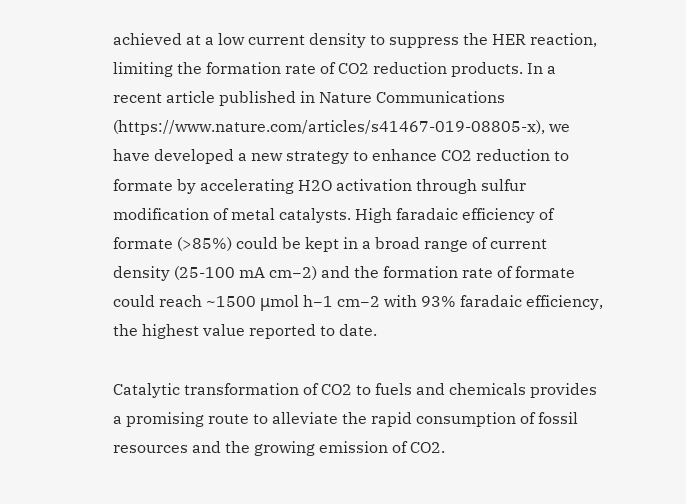achieved at a low current density to suppress the HER reaction, limiting the formation rate of CO2 reduction products. In a recent article published in Nature Communications (https://www.nature.com/articles/s41467-019-08805-x), we have developed a new strategy to enhance CO2 reduction to formate by accelerating H2O activation through sulfur modification of metal catalysts. High faradaic efficiency of formate (>85%) could be kept in a broad range of current density (25-100 mA cm−2) and the formation rate of formate could reach ~1500 μmol h−1 cm−2 with 93% faradaic efficiency, the highest value reported to date.

Catalytic transformation of CO2 to fuels and chemicals provides a promising route to alleviate the rapid consumption of fossil resources and the growing emission of CO2.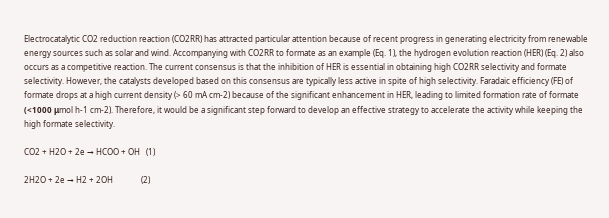Electrocatalytic CO2 reduction reaction (CO2RR) has attracted particular attention because of recent progress in generating electricity from renewable energy sources such as solar and wind. Accompanying with CO2RR to formate as an example (Eq. 1), the hydrogen evolution reaction (HER) (Eq. 2) also occurs as a competitive reaction. The current consensus is that the inhibition of HER is essential in obtaining high CO2RR selectivity and formate selectivity. However, the catalysts developed based on this consensus are typically less active in spite of high selectivity. Faradaic efficiency (FE) of formate drops at a high current density (> 60 mA cm-2) because of the significant enhancement in HER, leading to limited formation rate of formate (<1000 μmol h-1 cm-2). Therefore, it would be a significant step forward to develop an effective strategy to accelerate the activity while keeping the high formate selectivity.

CO2 + H2O + 2e → HCOO + OH   (1)

2H2O + 2e → H2 + 2OH              (2)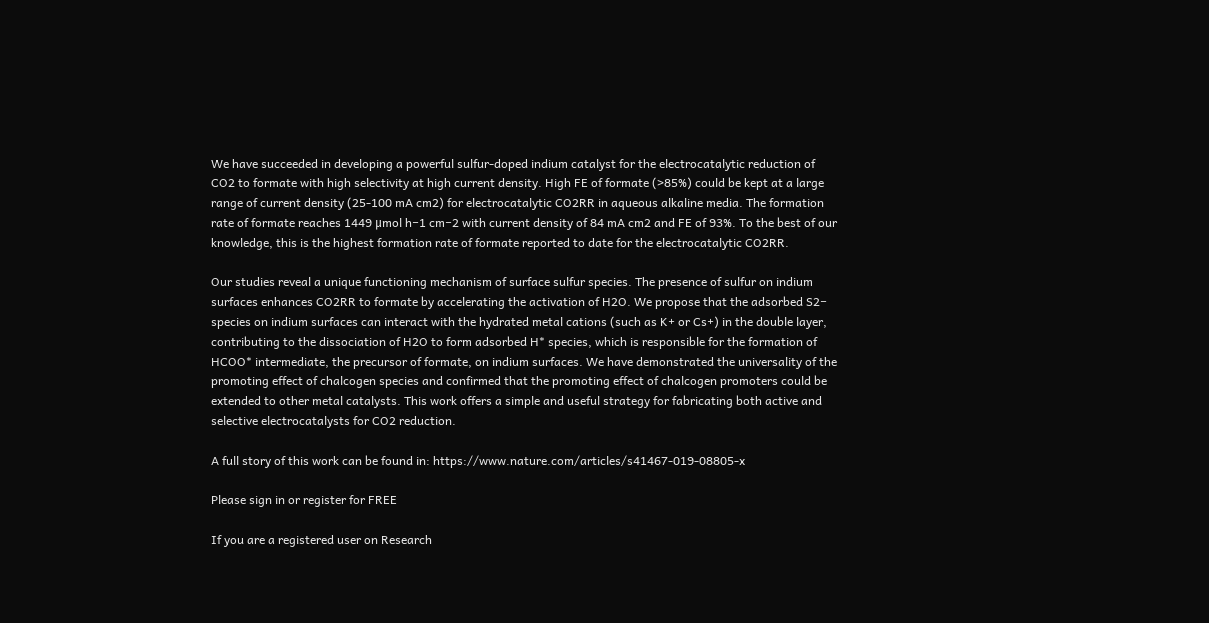We have succeeded in developing a powerful sulfur-doped indium catalyst for the electrocatalytic reduction of CO2 to formate with high selectivity at high current density. High FE of formate (>85%) could be kept at a large range of current density (25-100 mA cm2) for electrocatalytic CO2RR in aqueous alkaline media. The formation rate of formate reaches 1449 μmol h−1 cm−2 with current density of 84 mA cm2 and FE of 93%. To the best of our knowledge, this is the highest formation rate of formate reported to date for the electrocatalytic CO2RR.

Our studies reveal a unique functioning mechanism of surface sulfur species. The presence of sulfur on indium surfaces enhances CO2RR to formate by accelerating the activation of H2O. We propose that the adsorbed S2− species on indium surfaces can interact with the hydrated metal cations (such as K+ or Cs+) in the double layer, contributing to the dissociation of H2O to form adsorbed H* species, which is responsible for the formation of HCOO* intermediate, the precursor of formate, on indium surfaces. We have demonstrated the universality of the promoting effect of chalcogen species and confirmed that the promoting effect of chalcogen promoters could be extended to other metal catalysts. This work offers a simple and useful strategy for fabricating both active and selective electrocatalysts for CO2 reduction.

A full story of this work can be found in: https://www.nature.com/articles/s41467-019-08805-x

Please sign in or register for FREE

If you are a registered user on Research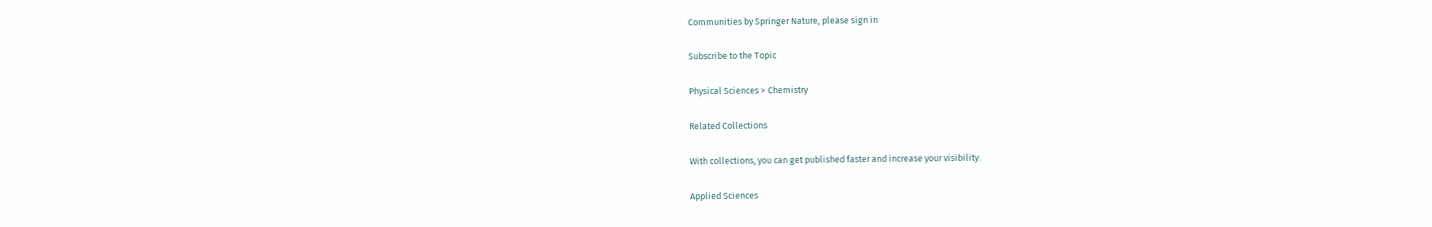Communities by Springer Nature, please sign in

Subscribe to the Topic

Physical Sciences > Chemistry

Related Collections

With collections, you can get published faster and increase your visibility.

Applied Sciences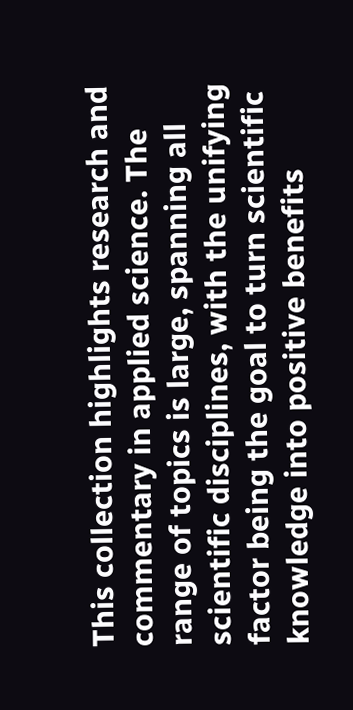This collection highlights research and commentary in applied science. The range of topics is large, spanning all scientific disciplines, with the unifying factor being the goal to turn scientific knowledge into positive benefits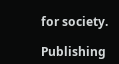for society.

Publishing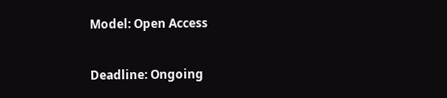Model: Open Access

Deadline: Ongoing